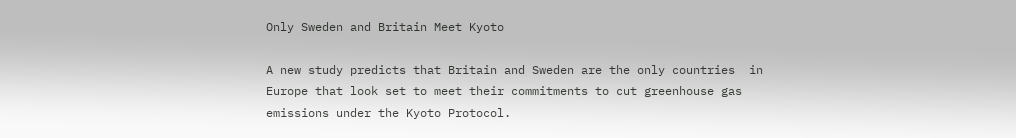Only Sweden and Britain Meet Kyoto

A new study predicts that Britain and Sweden are the only countries  in Europe that look set to meet their commitments to cut greenhouse gas emissions under the Kyoto Protocol.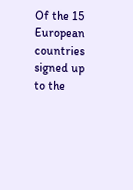Of the 15 European countries signed up to the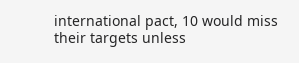international pact, 10 would miss their targets unless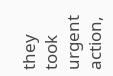they took urgent action,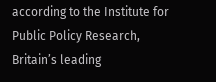according to the Institute for Public Policy Research, Britain’s leading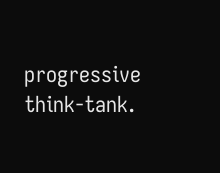progressive think-tank.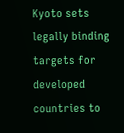Kyoto sets legally binding targets for developed countries to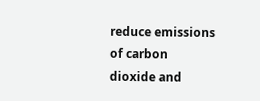reduce emissions of carbon dioxide and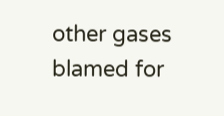other gases blamed for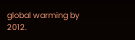global warming by 2012.